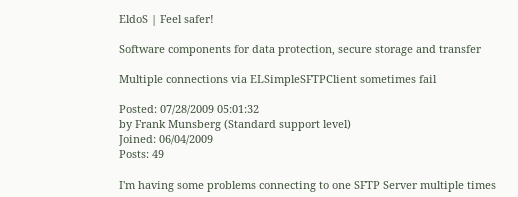EldoS | Feel safer!

Software components for data protection, secure storage and transfer

Multiple connections via ELSimpleSFTPClient sometimes fail

Posted: 07/28/2009 05:01:32
by Frank Munsberg (Standard support level)
Joined: 06/04/2009
Posts: 49

I'm having some problems connecting to one SFTP Server multiple times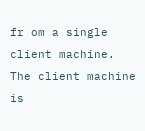fr om a single client machine.
The client machine is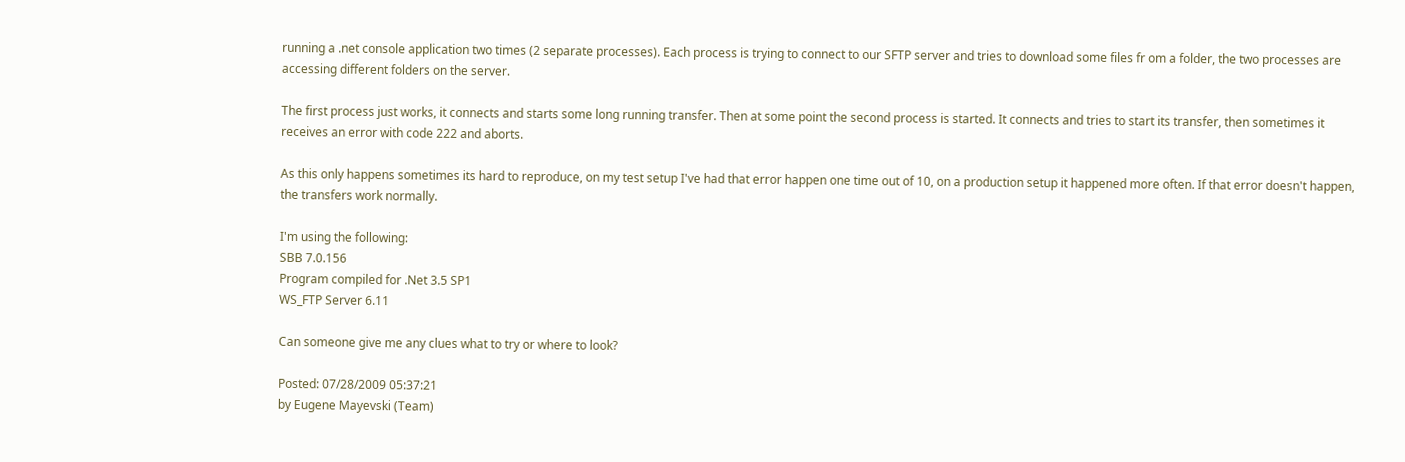running a .net console application two times (2 separate processes). Each process is trying to connect to our SFTP server and tries to download some files fr om a folder, the two processes are accessing different folders on the server.

The first process just works, it connects and starts some long running transfer. Then at some point the second process is started. It connects and tries to start its transfer, then sometimes it receives an error with code 222 and aborts.

As this only happens sometimes its hard to reproduce, on my test setup I've had that error happen one time out of 10, on a production setup it happened more often. If that error doesn't happen, the transfers work normally.

I'm using the following:
SBB 7.0.156
Program compiled for .Net 3.5 SP1
WS_FTP Server 6.11

Can someone give me any clues what to try or where to look?

Posted: 07/28/2009 05:37:21
by Eugene Mayevski (Team)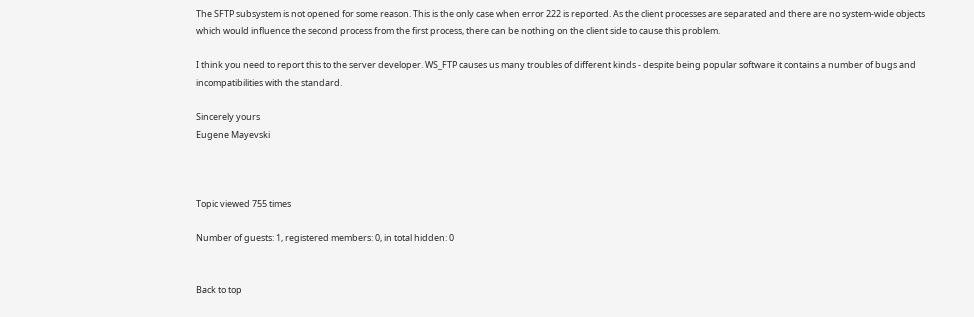The SFTP subsystem is not opened for some reason. This is the only case when error 222 is reported. As the client processes are separated and there are no system-wide objects which would influence the second process from the first process, there can be nothing on the client side to cause this problem.

I think you need to report this to the server developer. WS_FTP causes us many troubles of different kinds - despite being popular software it contains a number of bugs and incompatibilities with the standard.

Sincerely yours
Eugene Mayevski



Topic viewed 755 times

Number of guests: 1, registered members: 0, in total hidden: 0


Back to top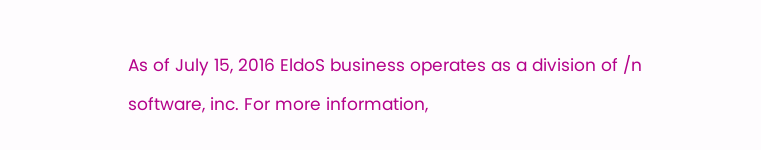As of July 15, 2016 EldoS business operates as a division of /n software, inc. For more information,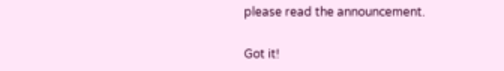please read the announcement.

Got it!